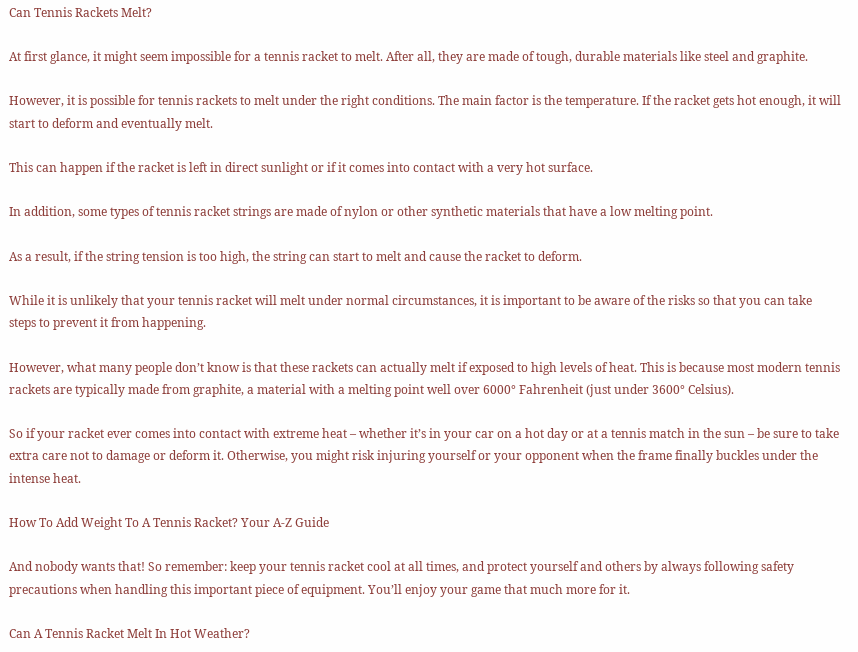Can Tennis Rackets Melt?

At first glance, it might seem impossible for a tennis racket to melt. After all, they are made of tough, durable materials like steel and graphite.

However, it is possible for tennis rackets to melt under the right conditions. The main factor is the temperature. If the racket gets hot enough, it will start to deform and eventually melt.

This can happen if the racket is left in direct sunlight or if it comes into contact with a very hot surface.

In addition, some types of tennis racket strings are made of nylon or other synthetic materials that have a low melting point.

As a result, if the string tension is too high, the string can start to melt and cause the racket to deform.

While it is unlikely that your tennis racket will melt under normal circumstances, it is important to be aware of the risks so that you can take steps to prevent it from happening.

However, what many people don’t know is that these rackets can actually melt if exposed to high levels of heat. This is because most modern tennis rackets are typically made from graphite, a material with a melting point well over 6000° Fahrenheit (just under 3600° Celsius).

So if your racket ever comes into contact with extreme heat – whether it’s in your car on a hot day or at a tennis match in the sun – be sure to take extra care not to damage or deform it. Otherwise, you might risk injuring yourself or your opponent when the frame finally buckles under the intense heat.

How To Add Weight To A Tennis Racket? Your A-Z Guide

And nobody wants that! So remember: keep your tennis racket cool at all times, and protect yourself and others by always following safety precautions when handling this important piece of equipment. You’ll enjoy your game that much more for it.

Can A Tennis Racket Melt In Hot Weather?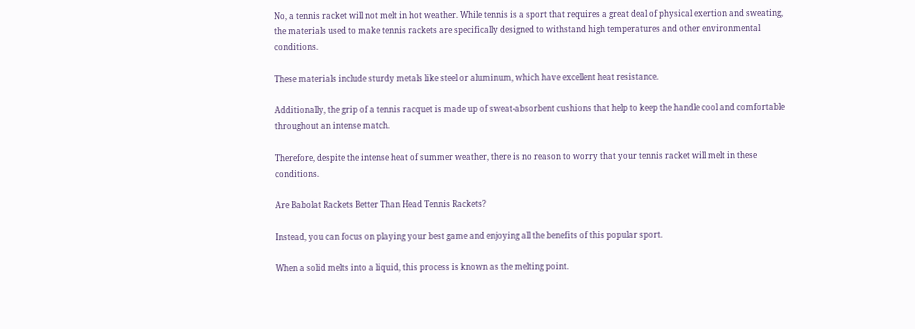No, a tennis racket will not melt in hot weather. While tennis is a sport that requires a great deal of physical exertion and sweating, the materials used to make tennis rackets are specifically designed to withstand high temperatures and other environmental conditions.

These materials include sturdy metals like steel or aluminum, which have excellent heat resistance.

Additionally, the grip of a tennis racquet is made up of sweat-absorbent cushions that help to keep the handle cool and comfortable throughout an intense match.

Therefore, despite the intense heat of summer weather, there is no reason to worry that your tennis racket will melt in these conditions.

Are Babolat Rackets Better Than Head Tennis Rackets?

Instead, you can focus on playing your best game and enjoying all the benefits of this popular sport.

When a solid melts into a liquid, this process is known as the melting point.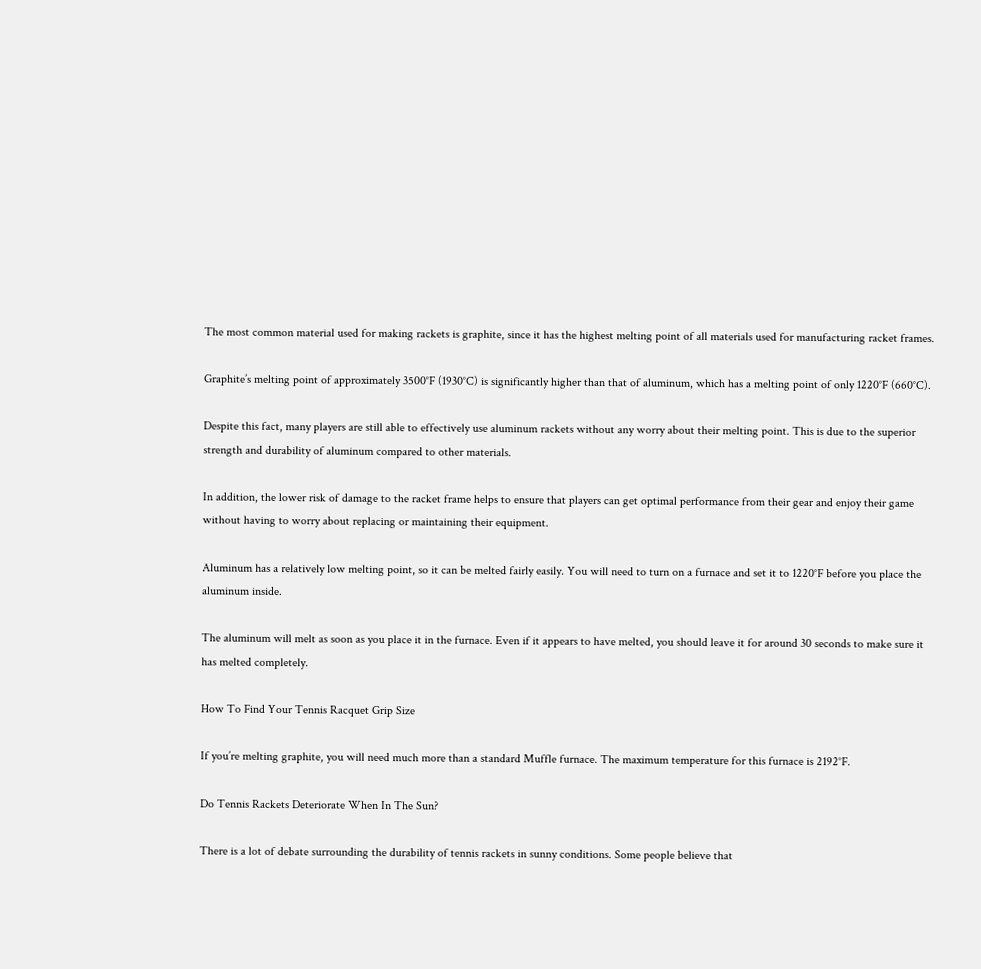The most common material used for making rackets is graphite, since it has the highest melting point of all materials used for manufacturing racket frames.

Graphite’s melting point of approximately 3500°F (1930°C) is significantly higher than that of aluminum, which has a melting point of only 1220°F (660°C).

Despite this fact, many players are still able to effectively use aluminum rackets without any worry about their melting point. This is due to the superior strength and durability of aluminum compared to other materials.

In addition, the lower risk of damage to the racket frame helps to ensure that players can get optimal performance from their gear and enjoy their game without having to worry about replacing or maintaining their equipment.

Aluminum has a relatively low melting point, so it can be melted fairly easily. You will need to turn on a furnace and set it to 1220°F before you place the aluminum inside.

The aluminum will melt as soon as you place it in the furnace. Even if it appears to have melted, you should leave it for around 30 seconds to make sure it has melted completely.

How To Find Your Tennis Racquet Grip Size

If you’re melting graphite, you will need much more than a standard Muffle furnace. The maximum temperature for this furnace is 2192°F.

Do Tennis Rackets Deteriorate When In The Sun?

There is a lot of debate surrounding the durability of tennis rackets in sunny conditions. Some people believe that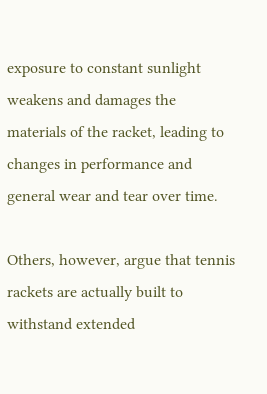exposure to constant sunlight weakens and damages the materials of the racket, leading to changes in performance and general wear and tear over time.

Others, however, argue that tennis rackets are actually built to withstand extended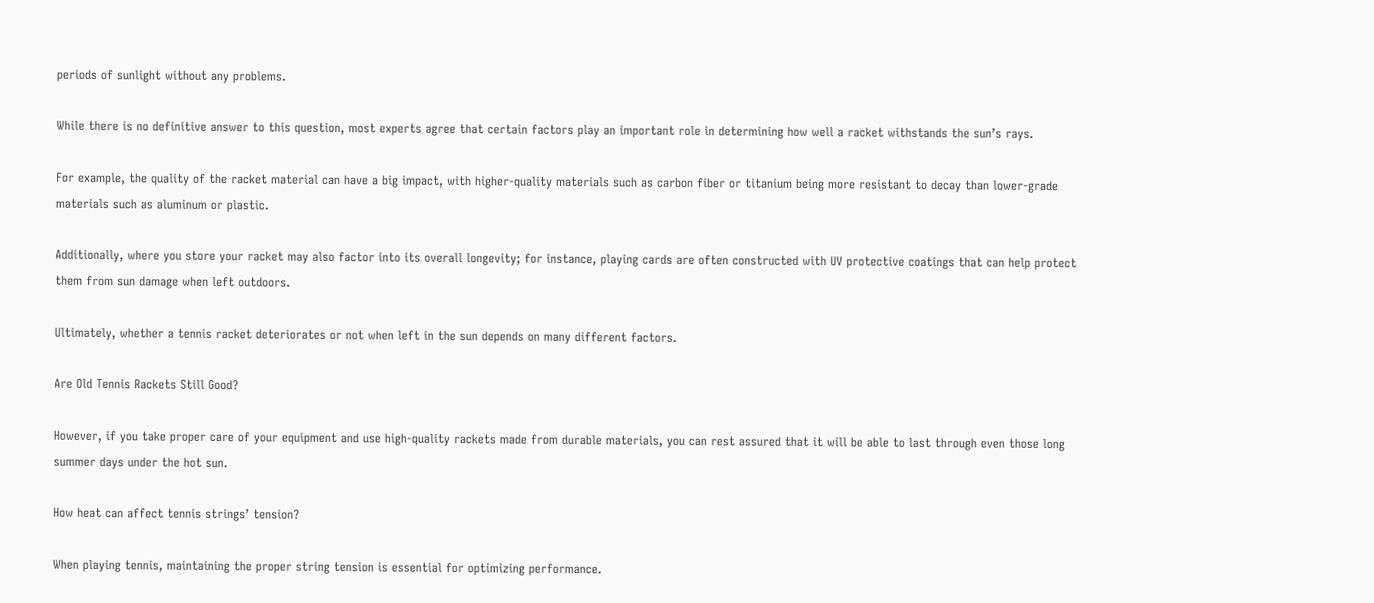periods of sunlight without any problems.

While there is no definitive answer to this question, most experts agree that certain factors play an important role in determining how well a racket withstands the sun’s rays.

For example, the quality of the racket material can have a big impact, with higher-quality materials such as carbon fiber or titanium being more resistant to decay than lower-grade materials such as aluminum or plastic.

Additionally, where you store your racket may also factor into its overall longevity; for instance, playing cards are often constructed with UV protective coatings that can help protect them from sun damage when left outdoors.

Ultimately, whether a tennis racket deteriorates or not when left in the sun depends on many different factors.

Are Old Tennis Rackets Still Good?

However, if you take proper care of your equipment and use high-quality rackets made from durable materials, you can rest assured that it will be able to last through even those long summer days under the hot sun.

How heat can affect tennis strings’ tension?

When playing tennis, maintaining the proper string tension is essential for optimizing performance.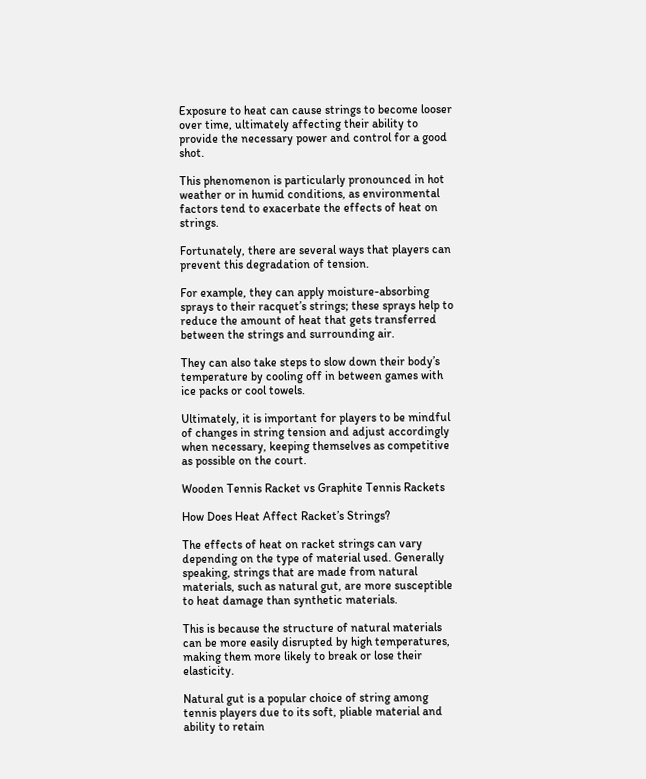Exposure to heat can cause strings to become looser over time, ultimately affecting their ability to provide the necessary power and control for a good shot.

This phenomenon is particularly pronounced in hot weather or in humid conditions, as environmental factors tend to exacerbate the effects of heat on strings.

Fortunately, there are several ways that players can prevent this degradation of tension.

For example, they can apply moisture-absorbing sprays to their racquet’s strings; these sprays help to reduce the amount of heat that gets transferred between the strings and surrounding air.

They can also take steps to slow down their body’s temperature by cooling off in between games with ice packs or cool towels.

Ultimately, it is important for players to be mindful of changes in string tension and adjust accordingly when necessary, keeping themselves as competitive as possible on the court.

Wooden Tennis Racket vs Graphite Tennis Rackets

How Does Heat Affect Racket’s Strings?

The effects of heat on racket strings can vary depending on the type of material used. Generally speaking, strings that are made from natural materials, such as natural gut, are more susceptible to heat damage than synthetic materials.

This is because the structure of natural materials can be more easily disrupted by high temperatures, making them more likely to break or lose their elasticity.

Natural gut is a popular choice of string among tennis players due to its soft, pliable material and ability to retain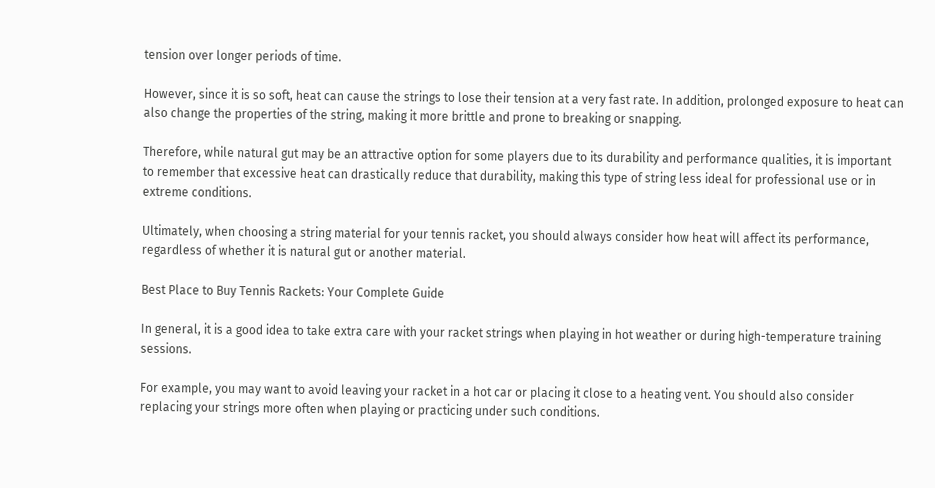tension over longer periods of time.

However, since it is so soft, heat can cause the strings to lose their tension at a very fast rate. In addition, prolonged exposure to heat can also change the properties of the string, making it more brittle and prone to breaking or snapping.

Therefore, while natural gut may be an attractive option for some players due to its durability and performance qualities, it is important to remember that excessive heat can drastically reduce that durability, making this type of string less ideal for professional use or in extreme conditions.

Ultimately, when choosing a string material for your tennis racket, you should always consider how heat will affect its performance, regardless of whether it is natural gut or another material.

Best Place to Buy Tennis Rackets: Your Complete Guide

In general, it is a good idea to take extra care with your racket strings when playing in hot weather or during high-temperature training sessions.

For example, you may want to avoid leaving your racket in a hot car or placing it close to a heating vent. You should also consider replacing your strings more often when playing or practicing under such conditions.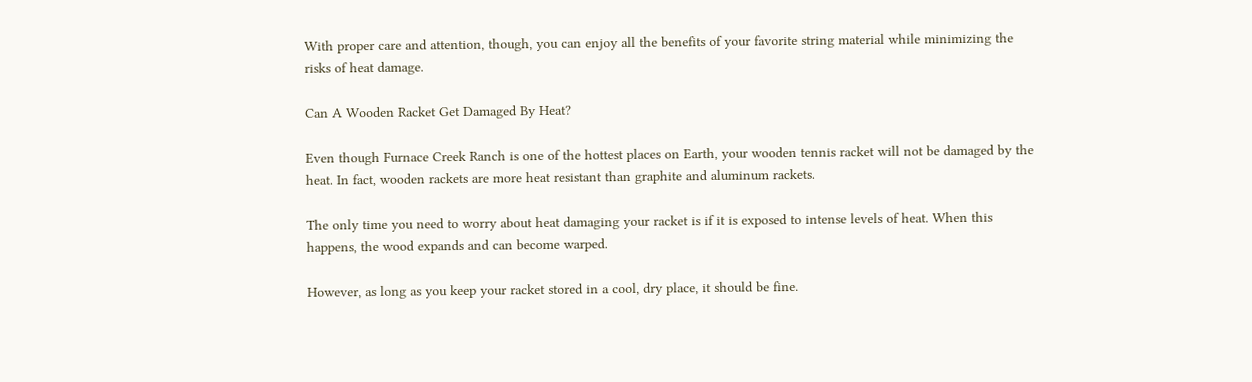With proper care and attention, though, you can enjoy all the benefits of your favorite string material while minimizing the risks of heat damage.

Can A Wooden Racket Get Damaged By Heat?

Even though Furnace Creek Ranch is one of the hottest places on Earth, your wooden tennis racket will not be damaged by the heat. In fact, wooden rackets are more heat resistant than graphite and aluminum rackets.

The only time you need to worry about heat damaging your racket is if it is exposed to intense levels of heat. When this happens, the wood expands and can become warped.

However, as long as you keep your racket stored in a cool, dry place, it should be fine.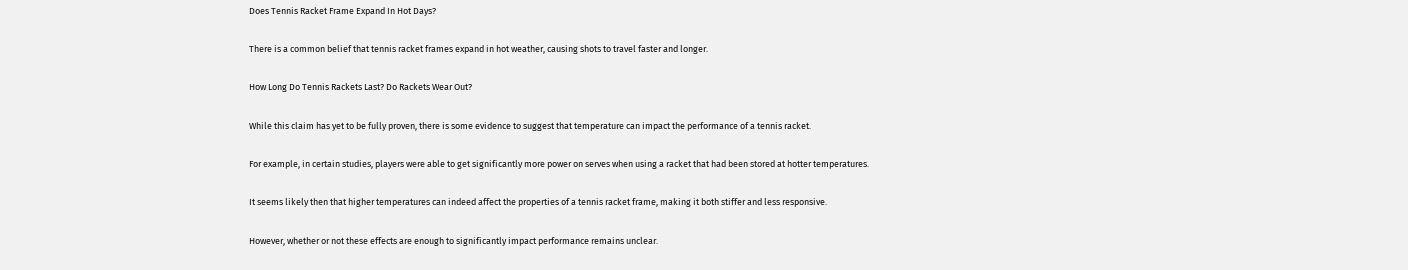Does Tennis Racket Frame Expand In Hot Days?

There is a common belief that tennis racket frames expand in hot weather, causing shots to travel faster and longer.

How Long Do Tennis Rackets Last? Do Rackets Wear Out?

While this claim has yet to be fully proven, there is some evidence to suggest that temperature can impact the performance of a tennis racket.

For example, in certain studies, players were able to get significantly more power on serves when using a racket that had been stored at hotter temperatures.

It seems likely then that higher temperatures can indeed affect the properties of a tennis racket frame, making it both stiffer and less responsive.

However, whether or not these effects are enough to significantly impact performance remains unclear.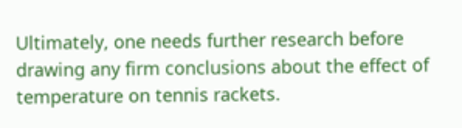Ultimately, one needs further research before drawing any firm conclusions about the effect of temperature on tennis rackets.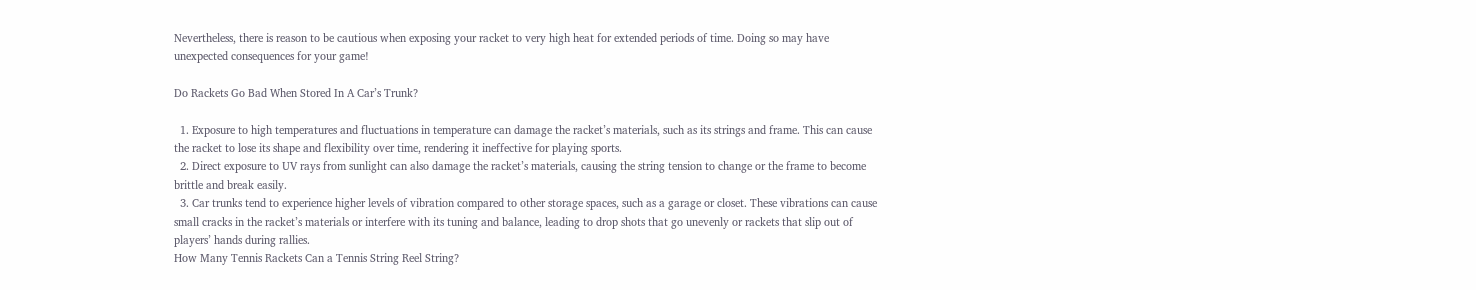Nevertheless, there is reason to be cautious when exposing your racket to very high heat for extended periods of time. Doing so may have unexpected consequences for your game!

Do Rackets Go Bad When Stored In A Car’s Trunk?

  1. Exposure to high temperatures and fluctuations in temperature can damage the racket’s materials, such as its strings and frame. This can cause the racket to lose its shape and flexibility over time, rendering it ineffective for playing sports.
  2. Direct exposure to UV rays from sunlight can also damage the racket’s materials, causing the string tension to change or the frame to become brittle and break easily.
  3. Car trunks tend to experience higher levels of vibration compared to other storage spaces, such as a garage or closet. These vibrations can cause small cracks in the racket’s materials or interfere with its tuning and balance, leading to drop shots that go unevenly or rackets that slip out of players’ hands during rallies.
How Many Tennis Rackets Can a Tennis String Reel String?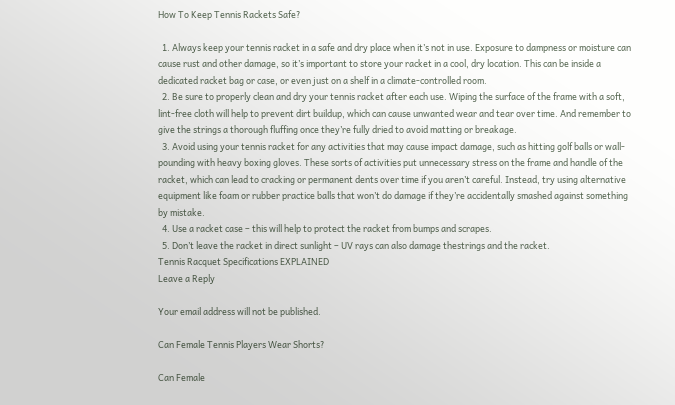How To Keep Tennis Rackets Safe?

  1. Always keep your tennis racket in a safe and dry place when it’s not in use. Exposure to dampness or moisture can cause rust and other damage, so it’s important to store your racket in a cool, dry location. This can be inside a dedicated racket bag or case, or even just on a shelf in a climate-controlled room.
  2. Be sure to properly clean and dry your tennis racket after each use. Wiping the surface of the frame with a soft, lint-free cloth will help to prevent dirt buildup, which can cause unwanted wear and tear over time. And remember to give the strings a thorough fluffing once they’re fully dried to avoid matting or breakage.
  3. Avoid using your tennis racket for any activities that may cause impact damage, such as hitting golf balls or wall-pounding with heavy boxing gloves. These sorts of activities put unnecessary stress on the frame and handle of the racket, which can lead to cracking or permanent dents over time if you aren’t careful. Instead, try using alternative equipment like foam or rubber practice balls that won’t do damage if they’re accidentally smashed against something by mistake.
  4. Use a racket case – this will help to protect the racket from bumps and scrapes.
  5. Don’t leave the racket in direct sunlight – UV rays can also damage thestrings and the racket.
Tennis Racquet Specifications EXPLAINED
Leave a Reply

Your email address will not be published.

Can Female Tennis Players Wear Shorts?

Can Female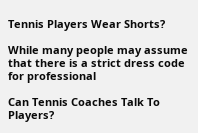Tennis Players Wear Shorts?

While many people may assume that there is a strict dress code for professional

Can Tennis Coaches Talk To Players?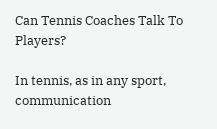Can Tennis Coaches Talk To Players?

In tennis, as in any sport, communication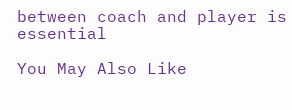between coach and player is essential

You May Also Like